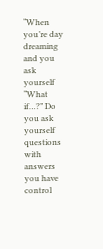“When you’re day dreaming and you ask yourself “What if…?” Do you ask yourself questions with answers you have control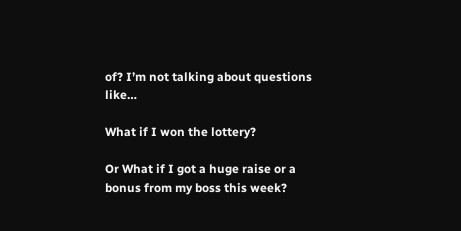of? I’m not talking about questions like…

What if I won the lottery?

Or What if I got a huge raise or a bonus from my boss this week?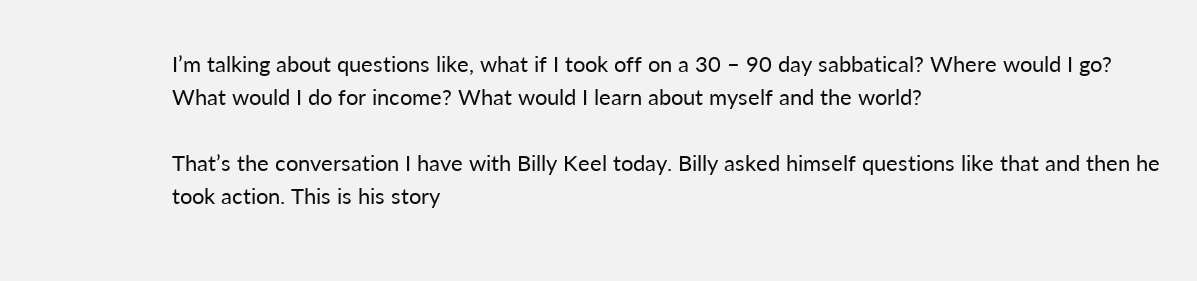I’m talking about questions like, what if I took off on a 30 – 90 day sabbatical? Where would I go? What would I do for income? What would I learn about myself and the world?

That’s the conversation I have with Billy Keel today. Billy asked himself questions like that and then he took action. This is his story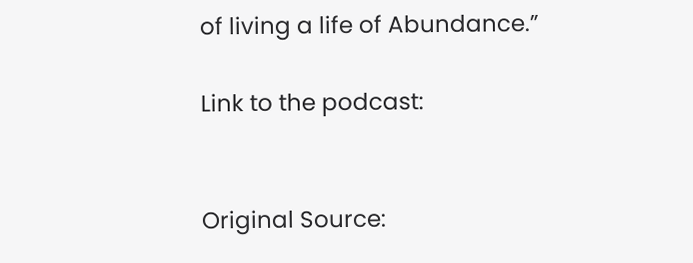of living a life of Abundance.”

Link to the podcast:


Original Source: